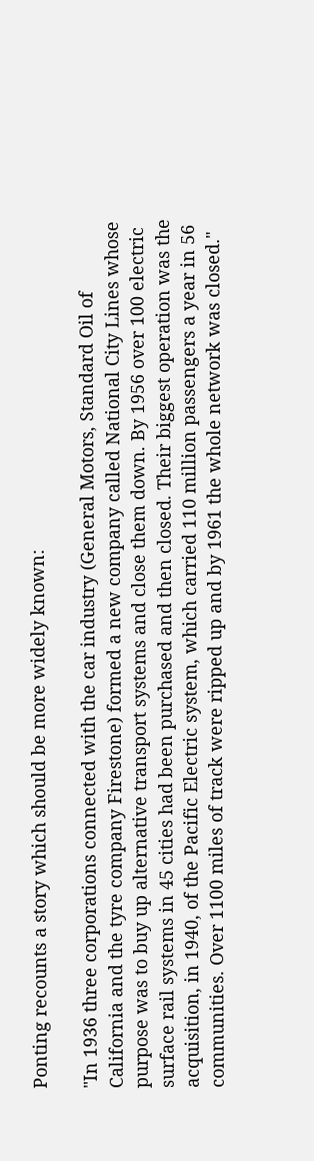Ponting recounts a story which should be more widely known:

"In 1936 three corporations connected with the car industry (General Motors, Standard Oil of California and the tyre company Firestone) formed a new company called National City Lines whose purpose was to buy up alternative transport systems and close them down. By 1956 over 100 electric surface rail systems in 45 cities had been purchased and then closed. Their biggest operation was the acquisition, in 1940, of the Pacific Electric system, which carried 110 million passengers a year in 56 communities. Over 1100 miles of track were ripped up and by 1961 the whole network was closed."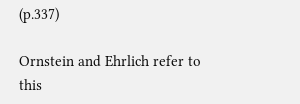(p.337)

Ornstein and Ehrlich refer to this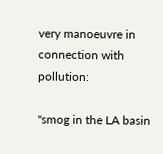very manoeuvre in connection with pollution:

"smog in the LA basin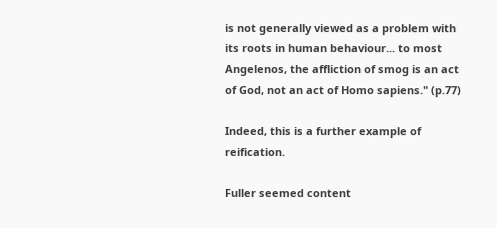is not generally viewed as a problem with its roots in human behaviour... to most Angelenos, the affliction of smog is an act of God, not an act of Homo sapiens." (p.77)

Indeed, this is a further example of reification.

Fuller seemed content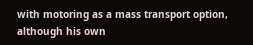with motoring as a mass transport option, although his own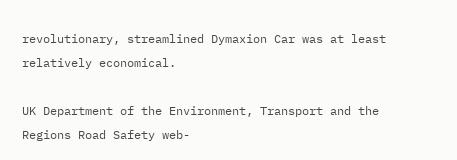revolutionary, streamlined Dymaxion Car was at least relatively economical.

UK Department of the Environment, Transport and the Regions Road Safety web-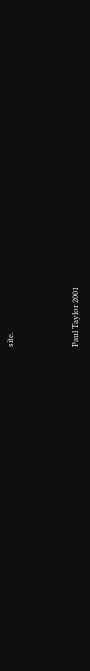site.



Paul Taylor 2001